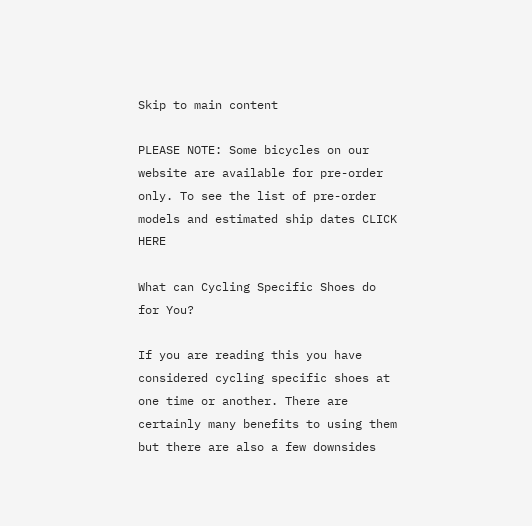Skip to main content

PLEASE NOTE: Some bicycles on our website are available for pre-order only. To see the list of pre-order models and estimated ship dates CLICK HERE

What can Cycling Specific Shoes do for You?

If you are reading this you have considered cycling specific shoes at one time or another. There are certainly many benefits to using them but there are also a few downsides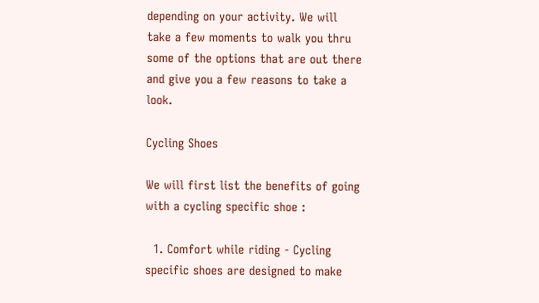depending on your activity. We will take a few moments to walk you thru some of the options that are out there and give you a few reasons to take a look.

Cycling Shoes

We will first list the benefits of going with a cycling specific shoe :

  1. Comfort while riding - Cycling specific shoes are designed to make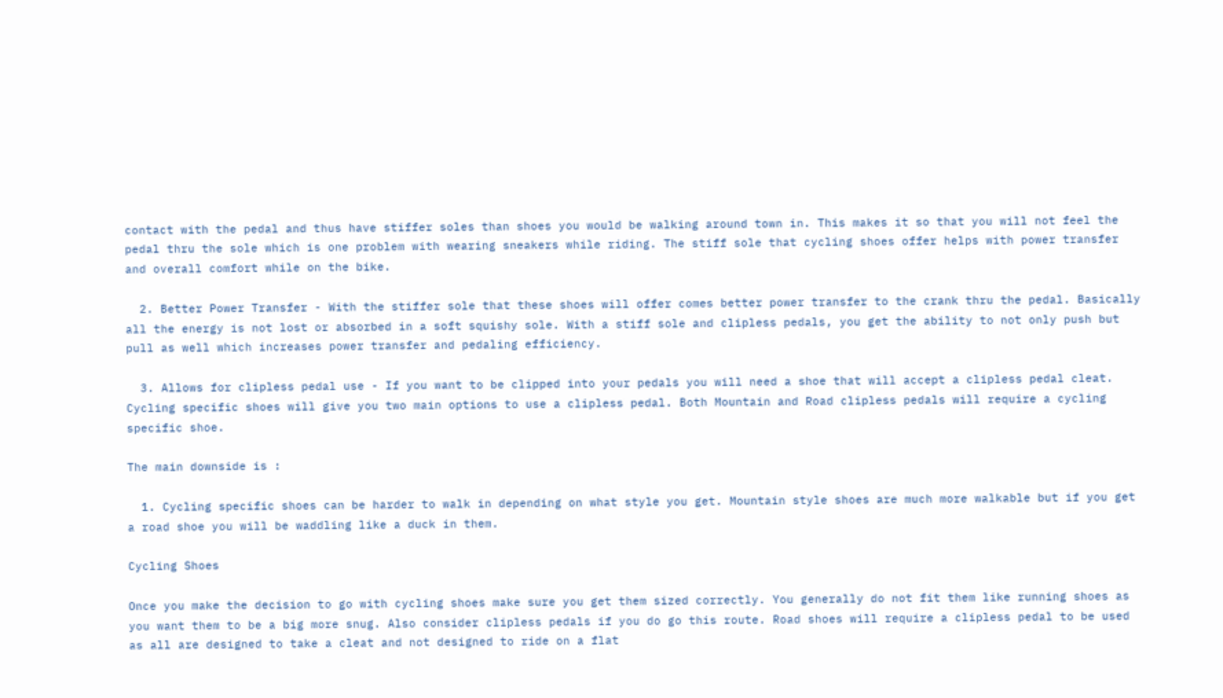contact with the pedal and thus have stiffer soles than shoes you would be walking around town in. This makes it so that you will not feel the pedal thru the sole which is one problem with wearing sneakers while riding. The stiff sole that cycling shoes offer helps with power transfer and overall comfort while on the bike.

  2. Better Power Transfer - With the stiffer sole that these shoes will offer comes better power transfer to the crank thru the pedal. Basically all the energy is not lost or absorbed in a soft squishy sole. With a stiff sole and clipless pedals, you get the ability to not only push but pull as well which increases power transfer and pedaling efficiency.

  3. Allows for clipless pedal use - If you want to be clipped into your pedals you will need a shoe that will accept a clipless pedal cleat. Cycling specific shoes will give you two main options to use a clipless pedal. Both Mountain and Road clipless pedals will require a cycling specific shoe.

The main downside is :

  1. Cycling specific shoes can be harder to walk in depending on what style you get. Mountain style shoes are much more walkable but if you get a road shoe you will be waddling like a duck in them.

Cycling Shoes

Once you make the decision to go with cycling shoes make sure you get them sized correctly. You generally do not fit them like running shoes as you want them to be a big more snug. Also consider clipless pedals if you do go this route. Road shoes will require a clipless pedal to be used as all are designed to take a cleat and not designed to ride on a flat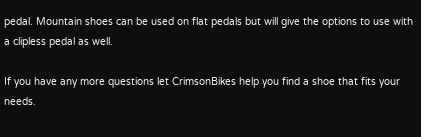pedal. Mountain shoes can be used on flat pedals but will give the options to use with a clipless pedal as well.

If you have any more questions let CrimsonBikes help you find a shoe that fits your needs.